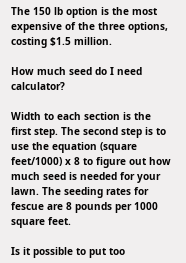The 150 lb option is the most expensive of the three options, costing $1.5 million.

How much seed do I need calculator?

Width to each section is the first step. The second step is to use the equation (square feet/1000) x 8 to figure out how much seed is needed for your lawn. The seeding rates for fescue are 8 pounds per 1000 square feet.

Is it possible to put too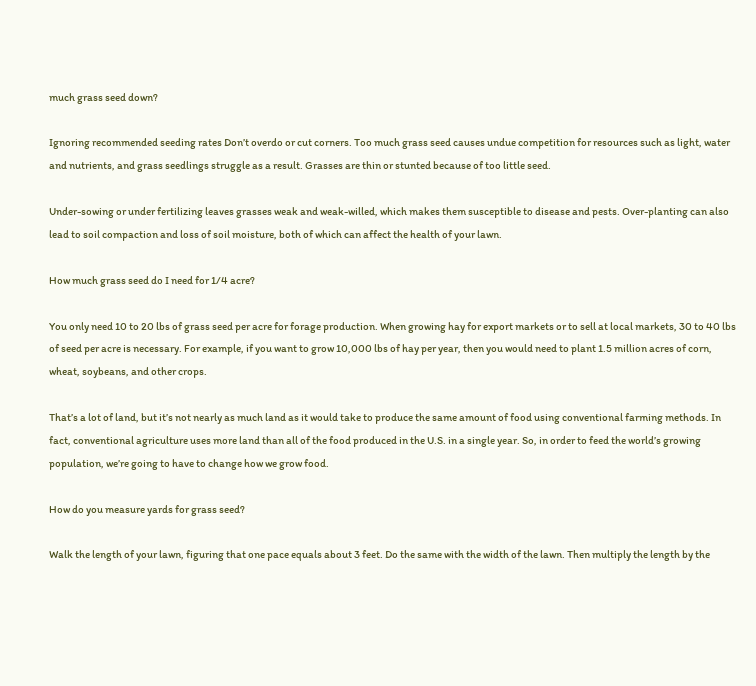much grass seed down?

Ignoring recommended seeding rates Don’t overdo or cut corners. Too much grass seed causes undue competition for resources such as light, water and nutrients, and grass seedlings struggle as a result. Grasses are thin or stunted because of too little seed.

Under-sowing or under fertilizing leaves grasses weak and weak-willed, which makes them susceptible to disease and pests. Over-planting can also lead to soil compaction and loss of soil moisture, both of which can affect the health of your lawn.

How much grass seed do I need for 1/4 acre?

You only need 10 to 20 lbs of grass seed per acre for forage production. When growing hay for export markets or to sell at local markets, 30 to 40 lbs of seed per acre is necessary. For example, if you want to grow 10,000 lbs of hay per year, then you would need to plant 1.5 million acres of corn, wheat, soybeans, and other crops.

That’s a lot of land, but it’s not nearly as much land as it would take to produce the same amount of food using conventional farming methods. In fact, conventional agriculture uses more land than all of the food produced in the U.S. in a single year. So, in order to feed the world’s growing population, we’re going to have to change how we grow food.

How do you measure yards for grass seed?

Walk the length of your lawn, figuring that one pace equals about 3 feet. Do the same with the width of the lawn. Then multiply the length by the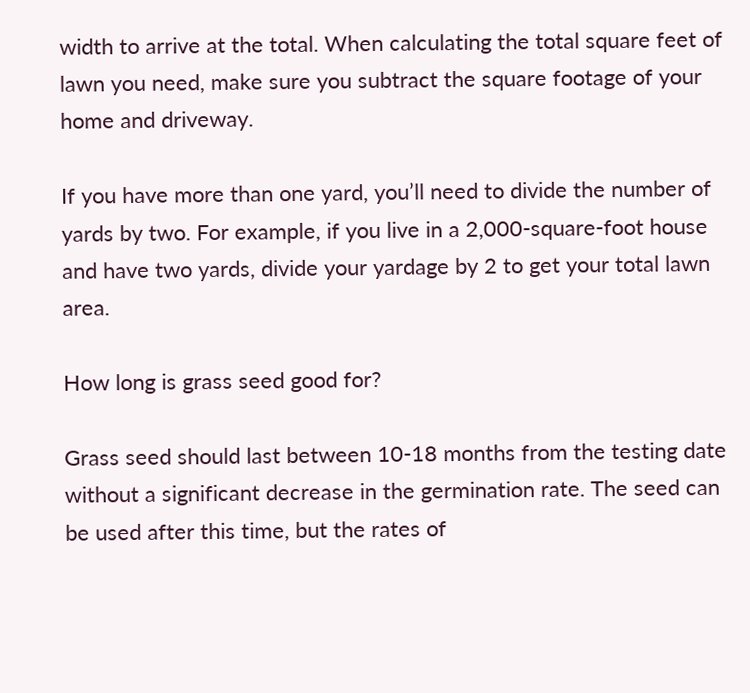width to arrive at the total. When calculating the total square feet of lawn you need, make sure you subtract the square footage of your home and driveway.

If you have more than one yard, you’ll need to divide the number of yards by two. For example, if you live in a 2,000-square-foot house and have two yards, divide your yardage by 2 to get your total lawn area.

How long is grass seed good for?

Grass seed should last between 10-18 months from the testing date without a significant decrease in the germination rate. The seed can be used after this time, but the rates of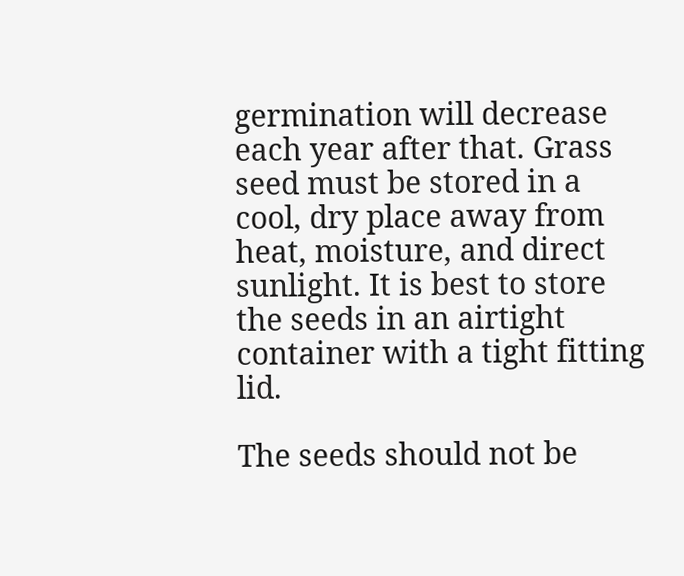germination will decrease each year after that. Grass seed must be stored in a cool, dry place away from heat, moisture, and direct sunlight. It is best to store the seeds in an airtight container with a tight fitting lid.

The seeds should not be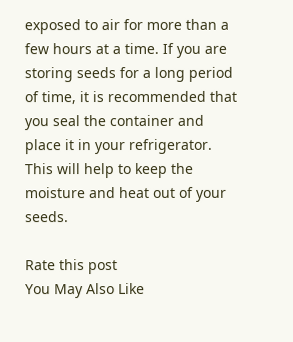exposed to air for more than a few hours at a time. If you are storing seeds for a long period of time, it is recommended that you seal the container and place it in your refrigerator. This will help to keep the moisture and heat out of your seeds.

Rate this post
You May Also Like